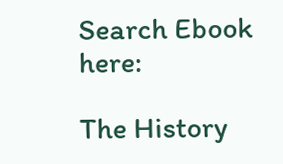Search Ebook here:

The History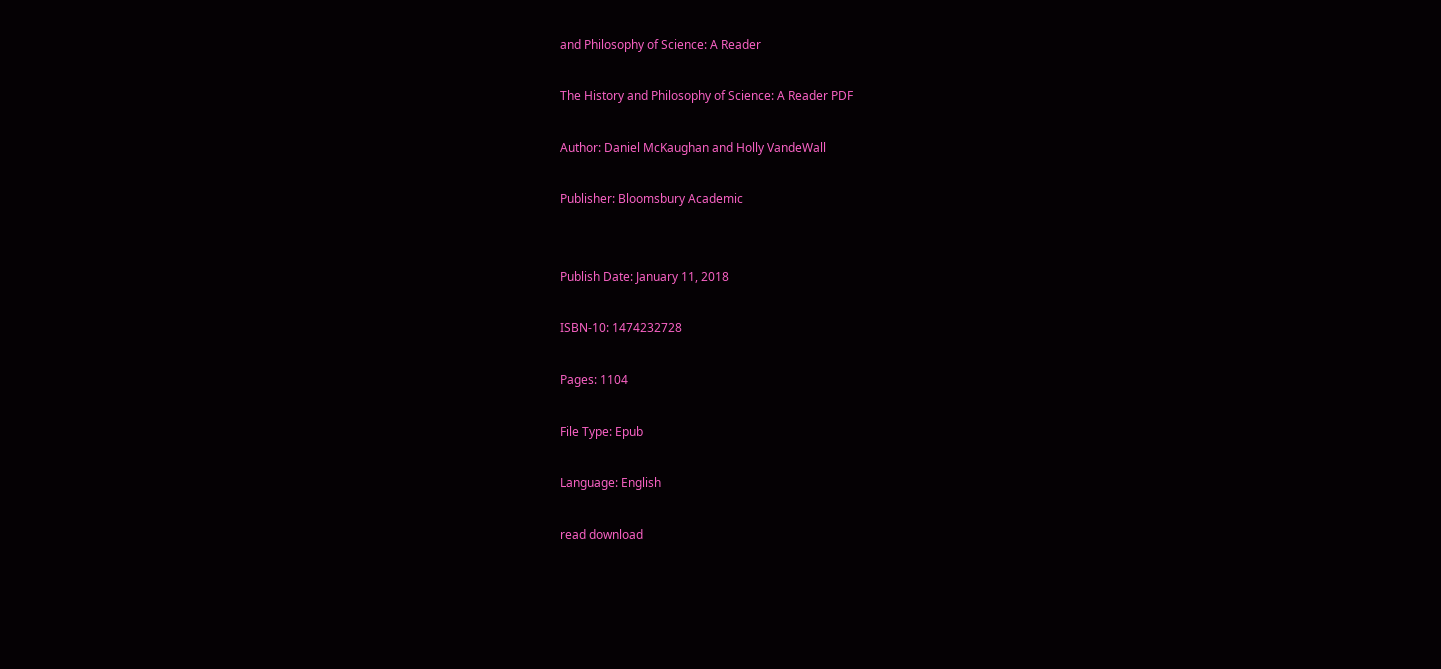and Philosophy of Science: A Reader

The History and Philosophy of Science: A Reader PDF

Author: Daniel McKaughan and Holly VandeWall

Publisher: Bloomsbury Academic


Publish Date: January 11, 2018

ISBN-10: 1474232728

Pages: 1104

File Type: Epub

Language: English

read download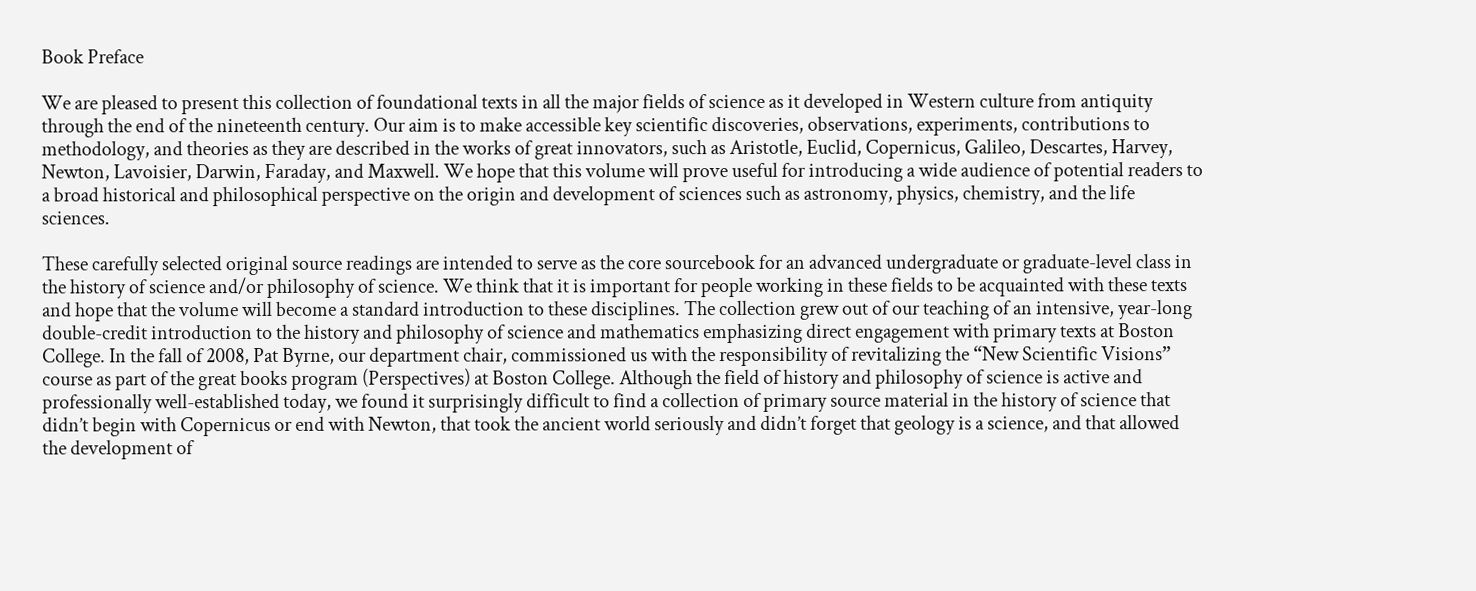Book Preface

We are pleased to present this collection of foundational texts in all the major fields of science as it developed in Western culture from antiquity through the end of the nineteenth century. Our aim is to make accessible key scientific discoveries, observations, experiments, contributions to methodology, and theories as they are described in the works of great innovators, such as Aristotle, Euclid, Copernicus, Galileo, Descartes, Harvey, Newton, Lavoisier, Darwin, Faraday, and Maxwell. We hope that this volume will prove useful for introducing a wide audience of potential readers to a broad historical and philosophical perspective on the origin and development of sciences such as astronomy, physics, chemistry, and the life sciences.

These carefully selected original source readings are intended to serve as the core sourcebook for an advanced undergraduate or graduate-level class in the history of science and/or philosophy of science. We think that it is important for people working in these fields to be acquainted with these texts and hope that the volume will become a standard introduction to these disciplines. The collection grew out of our teaching of an intensive, year-long double-credit introduction to the history and philosophy of science and mathematics emphasizing direct engagement with primary texts at Boston College. In the fall of 2008, Pat Byrne, our department chair, commissioned us with the responsibility of revitalizing the “New Scientific Visions” course as part of the great books program (Perspectives) at Boston College. Although the field of history and philosophy of science is active and professionally well-established today, we found it surprisingly difficult to find a collection of primary source material in the history of science that didn’t begin with Copernicus or end with Newton, that took the ancient world seriously and didn’t forget that geology is a science, and that allowed the development of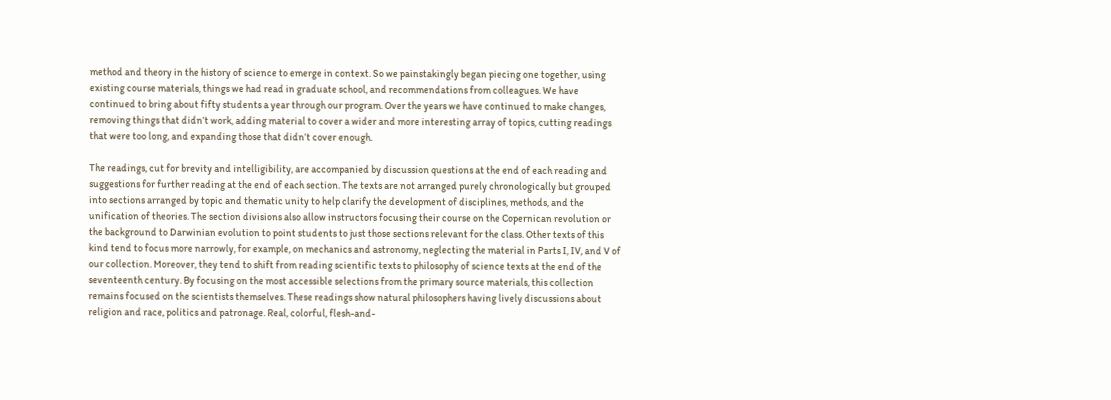method and theory in the history of science to emerge in context. So we painstakingly began piecing one together, using existing course materials, things we had read in graduate school, and recommendations from colleagues. We have continued to bring about fifty students a year through our program. Over the years we have continued to make changes, removing things that didn’t work, adding material to cover a wider and more interesting array of topics, cutting readings that were too long, and expanding those that didn’t cover enough.

The readings, cut for brevity and intelligibility, are accompanied by discussion questions at the end of each reading and suggestions for further reading at the end of each section. The texts are not arranged purely chronologically but grouped into sections arranged by topic and thematic unity to help clarify the development of disciplines, methods, and the unification of theories. The section divisions also allow instructors focusing their course on the Copernican revolution or the background to Darwinian evolution to point students to just those sections relevant for the class. Other texts of this kind tend to focus more narrowly, for example, on mechanics and astronomy, neglecting the material in Parts I, IV, and V of our collection. Moreover, they tend to shift from reading scientific texts to philosophy of science texts at the end of the seventeenth century. By focusing on the most accessible selections from the primary source materials, this collection remains focused on the scientists themselves. These readings show natural philosophers having lively discussions about religion and race, politics and patronage. Real, colorful, flesh-and-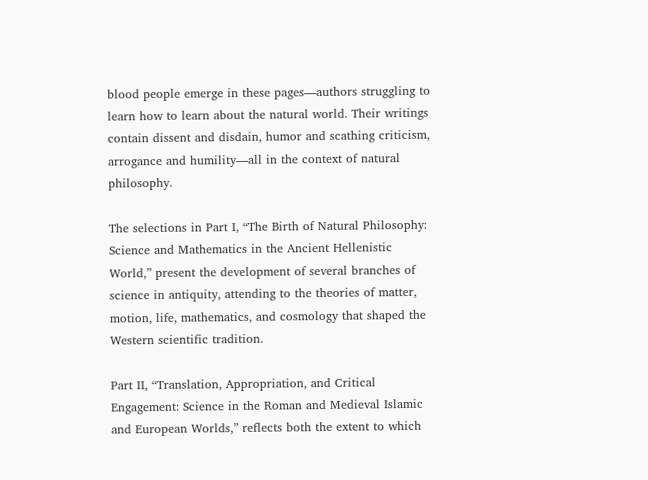blood people emerge in these pages—authors struggling to learn how to learn about the natural world. Their writings contain dissent and disdain, humor and scathing criticism, arrogance and humility—all in the context of natural philosophy.

The selections in Part I, “The Birth of Natural Philosophy: Science and Mathematics in the Ancient Hellenistic World,” present the development of several branches of science in antiquity, attending to the theories of matter, motion, life, mathematics, and cosmology that shaped the Western scientific tradition.

Part II, “Translation, Appropriation, and Critical Engagement: Science in the Roman and Medieval Islamic and European Worlds,” reflects both the extent to which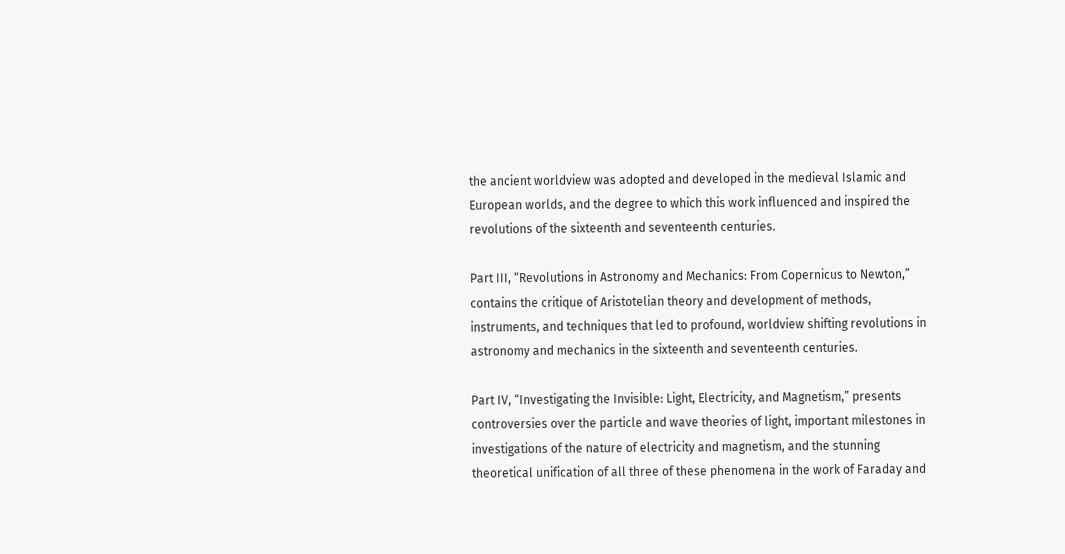the ancient worldview was adopted and developed in the medieval Islamic and European worlds, and the degree to which this work influenced and inspired the revolutions of the sixteenth and seventeenth centuries.

Part III, “Revolutions in Astronomy and Mechanics: From Copernicus to Newton,” contains the critique of Aristotelian theory and development of methods, instruments, and techniques that led to profound, worldview shifting revolutions in astronomy and mechanics in the sixteenth and seventeenth centuries.

Part IV, “Investigating the Invisible: Light, Electricity, and Magnetism,” presents controversies over the particle and wave theories of light, important milestones in investigations of the nature of electricity and magnetism, and the stunning theoretical unification of all three of these phenomena in the work of Faraday and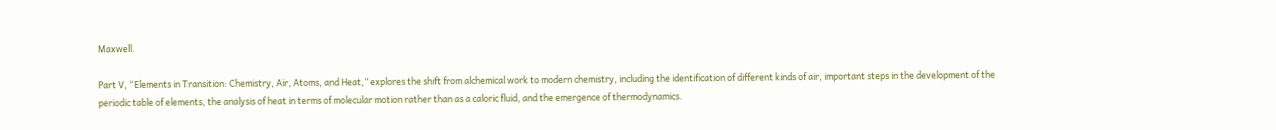Maxwell.

Part V, “Elements in Transition: Chemistry, Air, Atoms, and Heat,” explores the shift from alchemical work to modern chemistry, including the identification of different kinds of air, important steps in the development of the periodic table of elements, the analysis of heat in terms of molecular motion rather than as a caloric fluid, and the emergence of thermodynamics.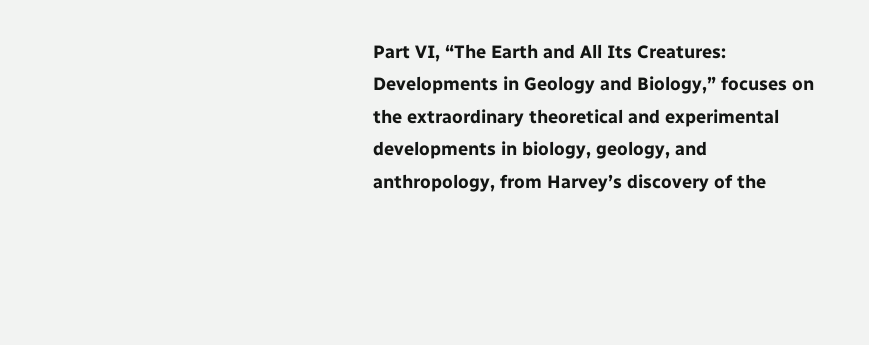Part VI, “The Earth and All Its Creatures: Developments in Geology and Biology,” focuses on the extraordinary theoretical and experimental developments in biology, geology, and anthropology, from Harvey’s discovery of the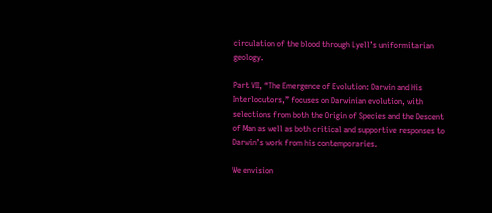circulation of the blood through Lyell’s uniformitarian geology.

Part VII, “The Emergence of Evolution: Darwin and His Interlocutors,” focuses on Darwinian evolution, with selections from both the Origin of Species and the Descent of Man as well as both critical and supportive responses to Darwin’s work from his contemporaries.

We envision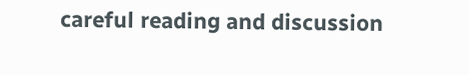careful reading and discussion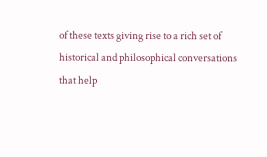of these texts giving rise to a rich set of historical and philosophical conversations that help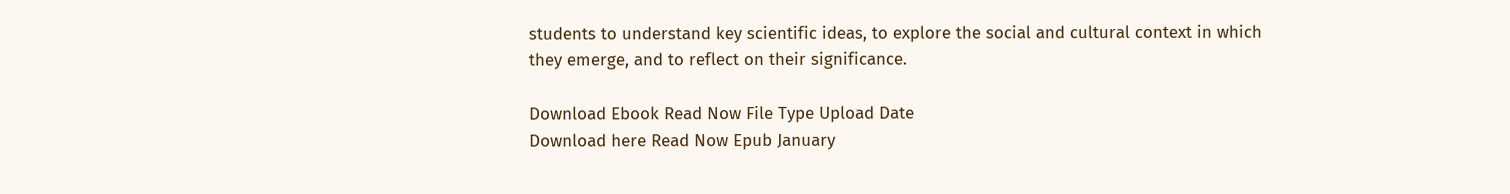students to understand key scientific ideas, to explore the social and cultural context in which they emerge, and to reflect on their significance.

Download Ebook Read Now File Type Upload Date
Download here Read Now Epub January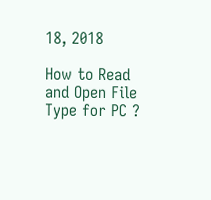18, 2018

How to Read and Open File Type for PC ?